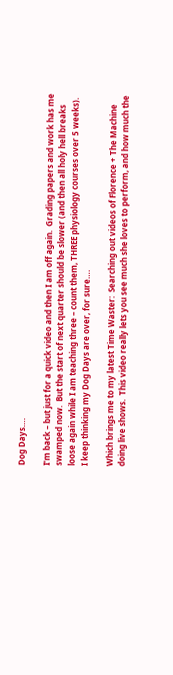Dog Days….

I’m back – but just for a quick video and then I am off again.  Grading papers and work has me swamped now.  But the start of next quarter should be slower (and then all holy hell breaks loose again while I am teaching three – count them, THREE physiology courses over 5 weeks).  I keep thinking my Dog Days are over, for sure….

Which brings me to my latest Time Waster:  Searching out videos of Florence + The Machine doing live shows.  This video really lets you see much she loves to perform, and how much the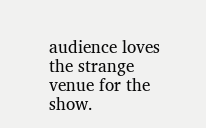audience loves the strange venue for the show.